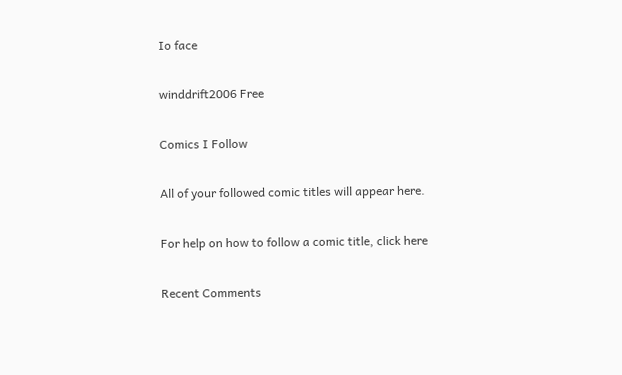Io face

winddrift2006 Free

Comics I Follow

All of your followed comic titles will appear here.

For help on how to follow a comic title, click here

Recent Comments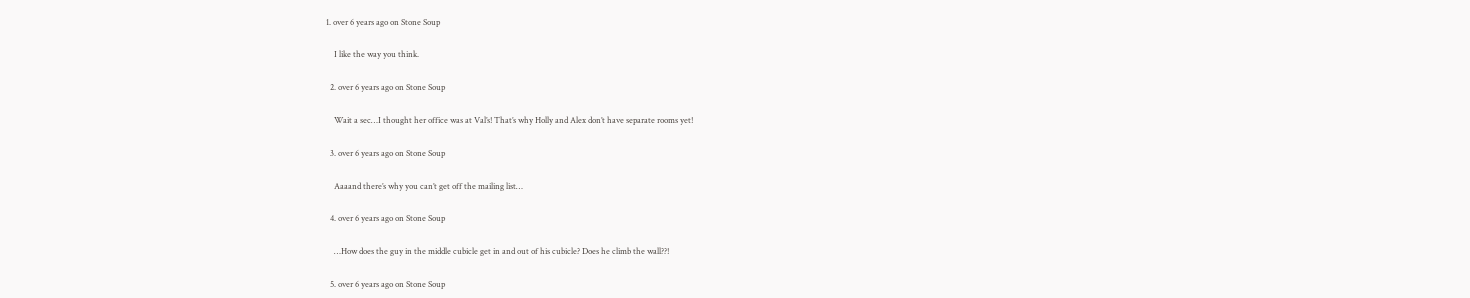1. over 6 years ago on Stone Soup

    I like the way you think.

  2. over 6 years ago on Stone Soup

    Wait a sec…I thought her office was at Val’s! That’s why Holly and Alex don’t have separate rooms yet!

  3. over 6 years ago on Stone Soup

    Aaaand there’s why you can’t get off the mailing list…

  4. over 6 years ago on Stone Soup

    …How does the guy in the middle cubicle get in and out of his cubicle? Does he climb the wall??!

  5. over 6 years ago on Stone Soup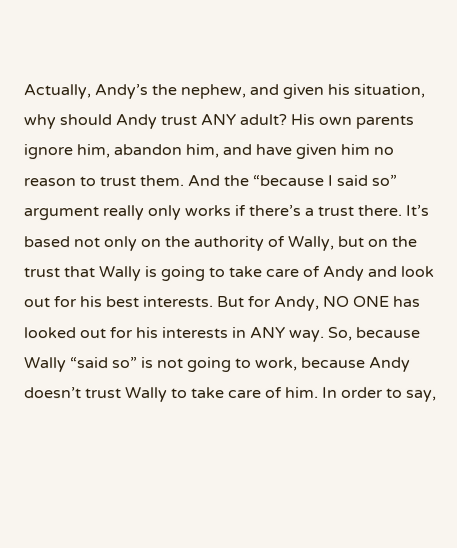Actually, Andy’s the nephew, and given his situation, why should Andy trust ANY adult? His own parents ignore him, abandon him, and have given him no reason to trust them. And the “because I said so” argument really only works if there’s a trust there. It’s based not only on the authority of Wally, but on the trust that Wally is going to take care of Andy and look out for his best interests. But for Andy, NO ONE has looked out for his interests in ANY way. So, because Wally “said so” is not going to work, because Andy doesn’t trust Wally to take care of him. In order to say,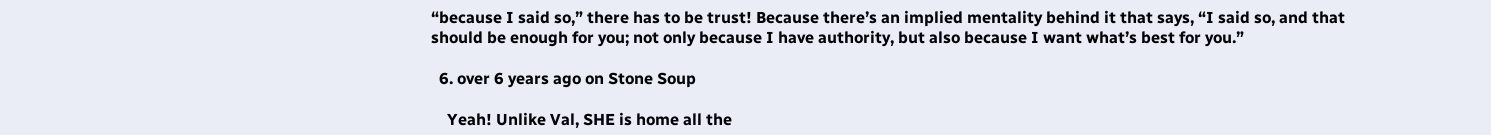“because I said so,” there has to be trust! Because there’s an implied mentality behind it that says, “I said so, and that should be enough for you; not only because I have authority, but also because I want what’s best for you.”

  6. over 6 years ago on Stone Soup

    Yeah! Unlike Val, SHE is home all the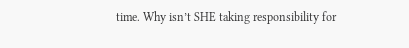time. Why isn’t SHE taking responsibility for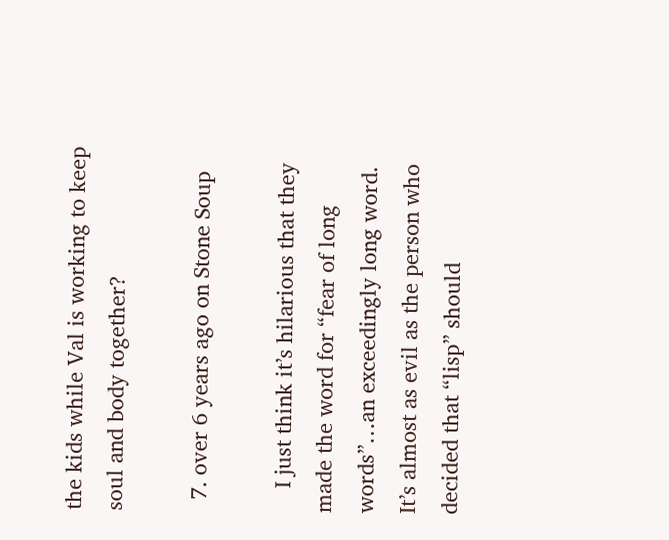the kids while Val is working to keep soul and body together?

  7. over 6 years ago on Stone Soup

    I just think it’s hilarious that they made the word for “fear of long words”…an exceedingly long word. It’s almost as evil as the person who decided that “lisp” should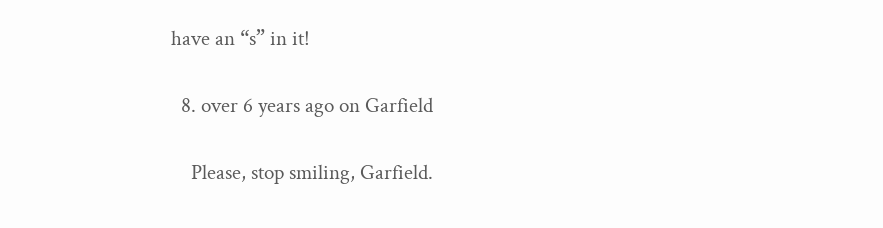have an “s” in it!

  8. over 6 years ago on Garfield

    Please, stop smiling, Garfield.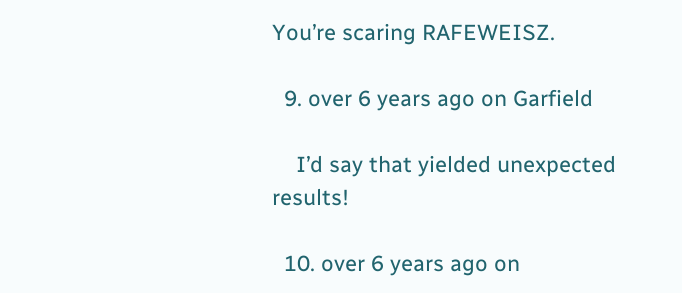You’re scaring RAFEWEISZ.

  9. over 6 years ago on Garfield

    I’d say that yielded unexpected results!

  10. over 6 years ago on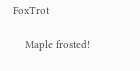FoxTrot

    Maple frosted!